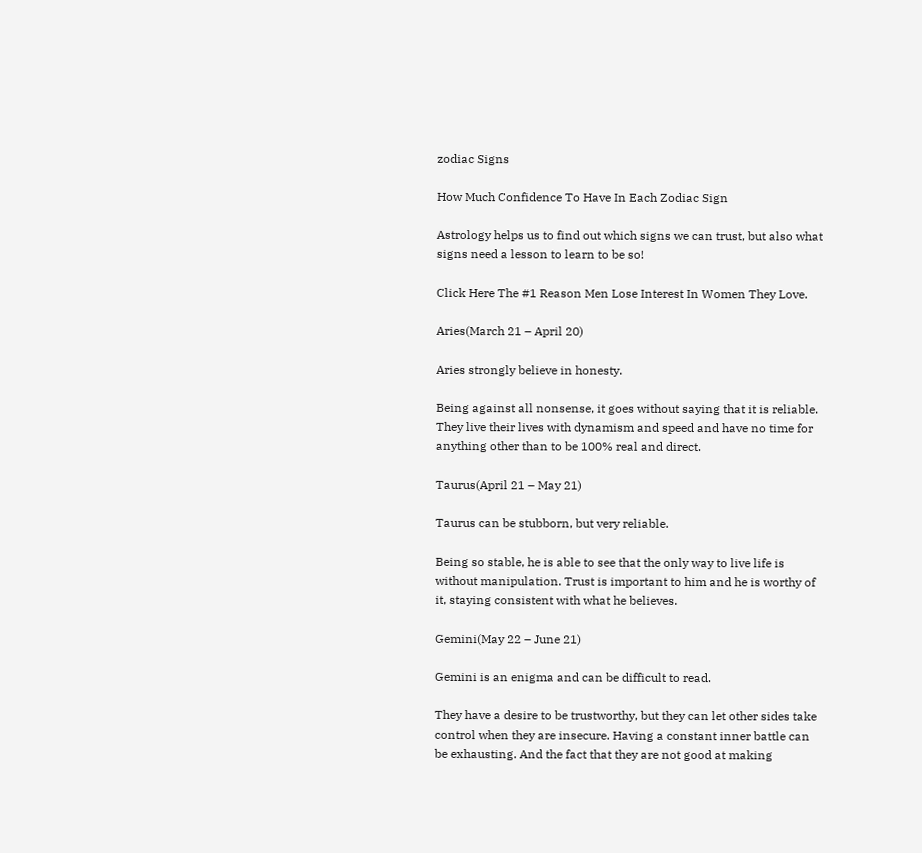zodiac Signs

How Much Confidence To Have In Each Zodiac Sign

Astrology helps us to find out which signs we can trust, but also what signs need a lesson to learn to be so!

Click Here The #1 Reason Men Lose Interest In Women They Love.

Aries(March 21 – April 20)

Aries strongly believe in honesty.

Being against all nonsense, it goes without saying that it is reliable. They live their lives with dynamism and speed and have no time for anything other than to be 100% real and direct.

Taurus(April 21 – May 21)

Taurus can be stubborn, but very reliable.

Being so stable, he is able to see that the only way to live life is without manipulation. Trust is important to him and he is worthy of it, staying consistent with what he believes.

Gemini(May 22 – June 21)

Gemini is an enigma and can be difficult to read.

They have a desire to be trustworthy, but they can let other sides take control when they are insecure. Having a constant inner battle can be exhausting. And the fact that they are not good at making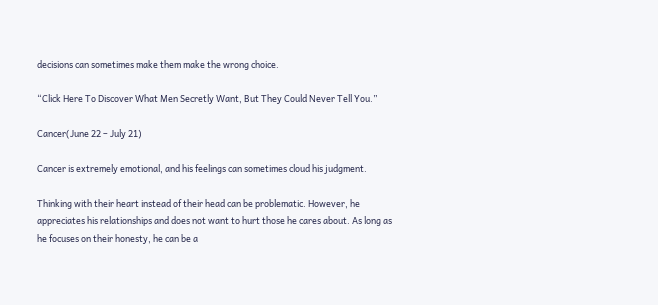decisions can sometimes make them make the wrong choice.

“Click Here To Discover What Men Secretly Want, But They Could Never Tell You.”

Cancer(June 22 – July 21)

Cancer is extremely emotional, and his feelings can sometimes cloud his judgment.

Thinking with their heart instead of their head can be problematic. However, he appreciates his relationships and does not want to hurt those he cares about. As long as he focuses on their honesty, he can be a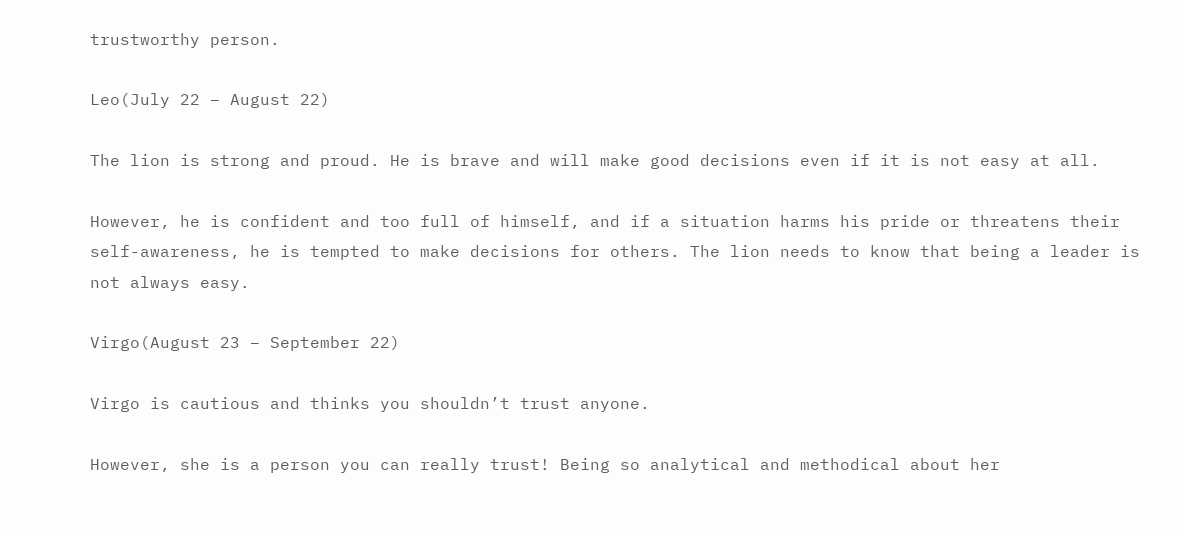trustworthy person.

Leo(July 22 – August 22)

The lion is strong and proud. He is brave and will make good decisions even if it is not easy at all.

However, he is confident and too full of himself, and if a situation harms his pride or threatens their self-awareness, he is tempted to make decisions for others. The lion needs to know that being a leader is not always easy.

Virgo(August 23 – September 22)

Virgo is cautious and thinks you shouldn’t trust anyone.

However, she is a person you can really trust! Being so analytical and methodical about her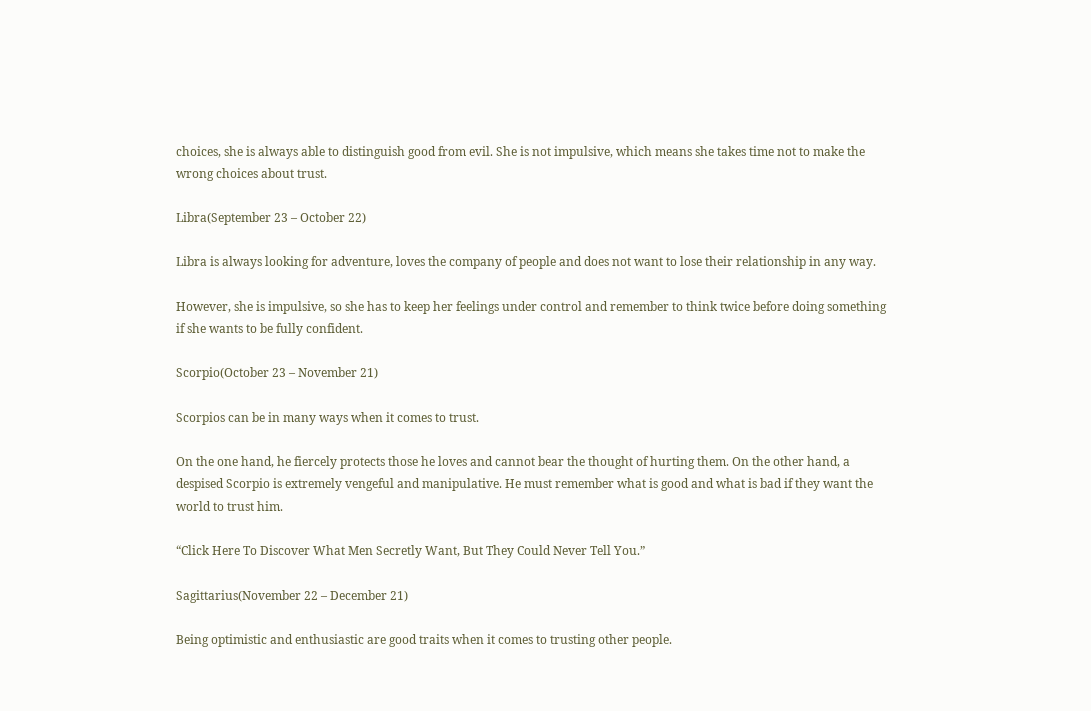choices, she is always able to distinguish good from evil. She is not impulsive, which means she takes time not to make the wrong choices about trust.

Libra(September 23 – October 22)

Libra is always looking for adventure, loves the company of people and does not want to lose their relationship in any way.

However, she is impulsive, so she has to keep her feelings under control and remember to think twice before doing something if she wants to be fully confident.

Scorpio(October 23 – November 21)

Scorpios can be in many ways when it comes to trust.

On the one hand, he fiercely protects those he loves and cannot bear the thought of hurting them. On the other hand, a despised Scorpio is extremely vengeful and manipulative. He must remember what is good and what is bad if they want the world to trust him.

“Click Here To Discover What Men Secretly Want, But They Could Never Tell You.”

Sagittarius(November 22 – December 21)

Being optimistic and enthusiastic are good traits when it comes to trusting other people.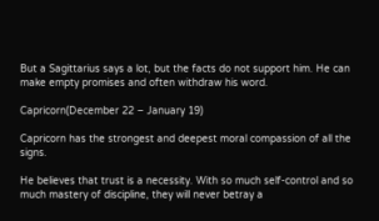But a Sagittarius says a lot, but the facts do not support him. He can make empty promises and often withdraw his word.

Capricorn(December 22 – January 19)

Capricorn has the strongest and deepest moral compassion of all the signs.

He believes that trust is a necessity. With so much self-control and so much mastery of discipline, they will never betray a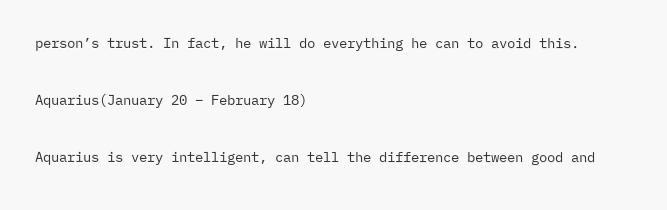person’s trust. In fact, he will do everything he can to avoid this.

Aquarius(January 20 – February 18)

Aquarius is very intelligent, can tell the difference between good and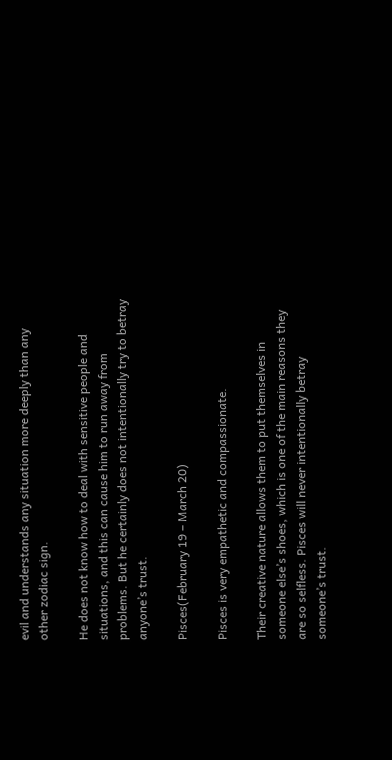evil and understands any situation more deeply than any other zodiac sign.

He does not know how to deal with sensitive people and situations, and this can cause him to run away from problems. But he certainly does not intentionally try to betray anyone’s trust.

Pisces(February 19 – March 20)

Pisces is very empathetic and compassionate.

Their creative nature allows them to put themselves in someone else’s shoes, which is one of the main reasons they are so selfless. Pisces will never intentionally betray someone’s trust.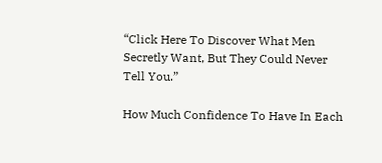“Click Here To Discover What Men Secretly Want, But They Could Never Tell You.”

How Much Confidence To Have In Each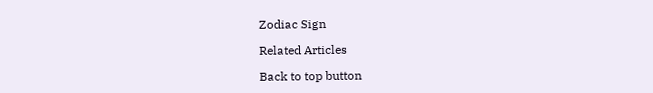Zodiac Sign

Related Articles

Back to top button